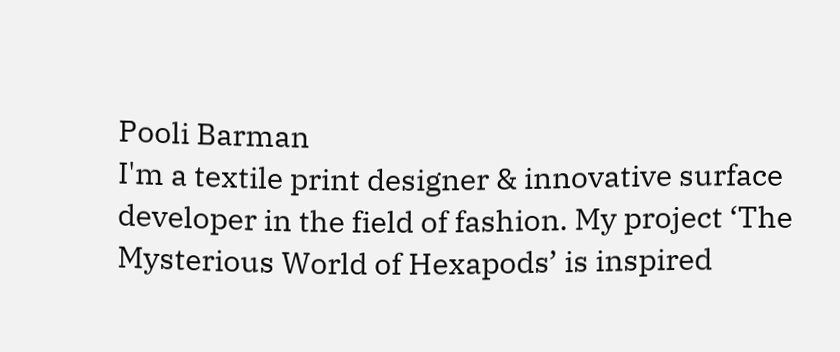Pooli Barman
I'm a textile print designer & innovative surface developer in the field of fashion. My project ‘The Mysterious World of Hexapods’ is inspired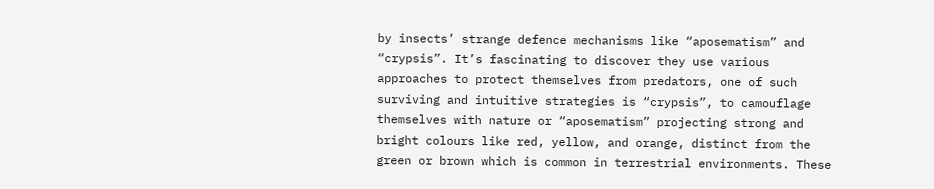by insects’ strange defence mechanisms like “aposematism” and “crypsis”. It’s fascinating to discover they use various approaches to protect themselves from predators, one of such surviving and intuitive strategies is “crypsis”, to camouflage themselves with nature or “aposematism” projecting strong and bright colours like red, yellow, and orange, distinct from the green or brown which is common in terrestrial environments. These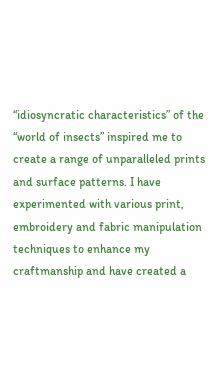“idiosyncratic characteristics” of the “world of insects” inspired me to create a range of unparalleled prints and surface patterns. I have experimented with various print, embroidery and fabric manipulation techniques to enhance my craftmanship and have created a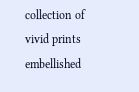collection of vivid prints embellished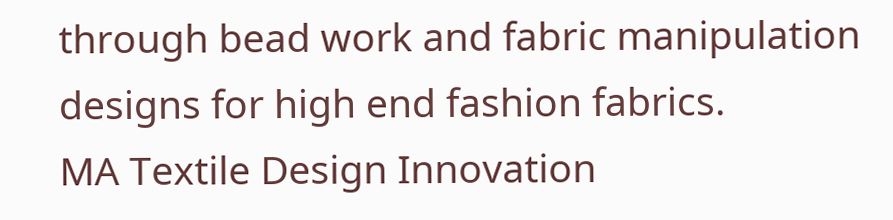through bead work and fabric manipulation designs for high end fashion fabrics.
MA Textile Design Innovation